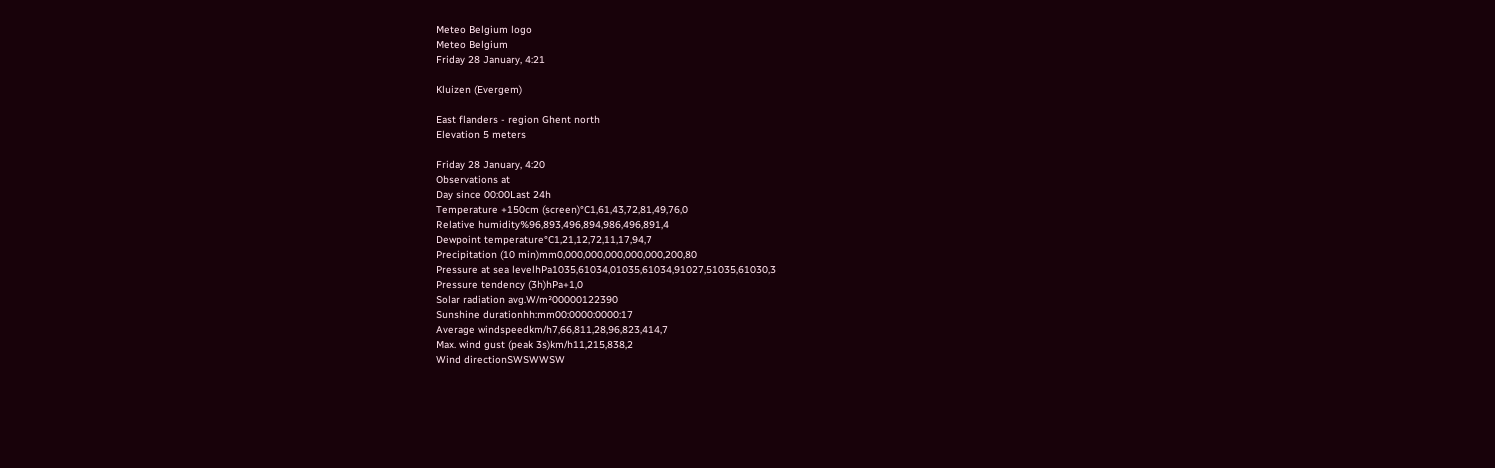Meteo Belgium logo
Meteo Belgium
Friday 28 January, 4:21

Kluizen (Evergem)

East flanders - region Ghent north
Elevation 5 meters

Friday 28 January, 4:20
Observations at
Day since 00:00Last 24h
Temperature +150cm (screen)°C1,61,43,72,81,49,76,0
Relative humidity%96,893,496,894,986,496,891,4
Dewpoint temperature°C1,21,12,72,11,17,94,7
Precipitation (10 min)mm0,000,000,000,000,000,200,80
Pressure at sea levelhPa1035,61034,01035,61034,91027,51035,61030,3
Pressure tendency (3h)hPa+1,0
Solar radiation avg.W/m²00000122390
Sunshine durationhh:mm00:0000:0000:17
Average windspeedkm/h7,66,811,28,96,823,414,7
Max. wind gust (peak 3s)km/h11,215,838,2
Wind directionSWSWWSW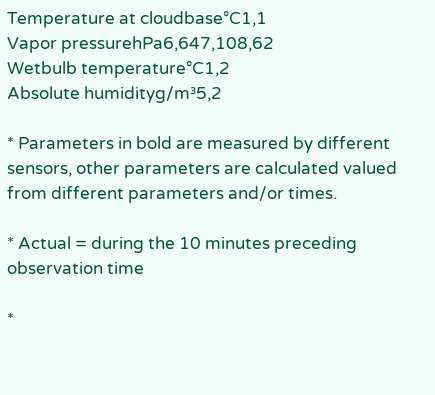Temperature at cloudbase°C1,1
Vapor pressurehPa6,647,108,62
Wetbulb temperature°C1,2
Absolute humidityg/m³5,2

* Parameters in bold are measured by different sensors, other parameters are calculated valued from different parameters and/or times.

* Actual = during the 10 minutes preceding observation time

*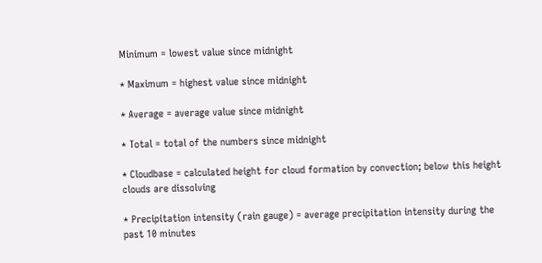Minimum = lowest value since midnight

* Maximum = highest value since midnight

* Average = average value since midnight

* Total = total of the numbers since midnight

* Cloudbase = calculated height for cloud formation by convection; below this height clouds are dissolving

* Precipitation intensity (rain gauge) = average precipitation intensity during the past 10 minutes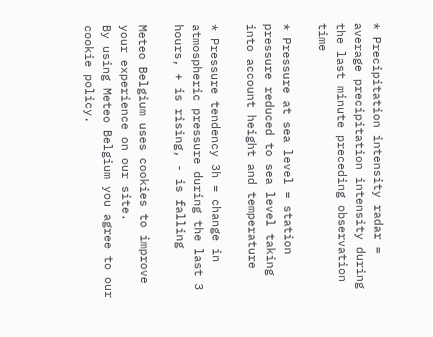* Precipitation intensity radar = average precipitation intensity during the last minute preceding observation time

* Pressure at sea level = station pressure reduced to sea level taking into account height and temperature

* Pressure tendency 3h = change in atmospheric pressure during the last 3 hours, + is rising, - is falling

Meteo Belgium uses cookies to improve your experience on our site.
By using Meteo Belgium you agree to our cookie policy.